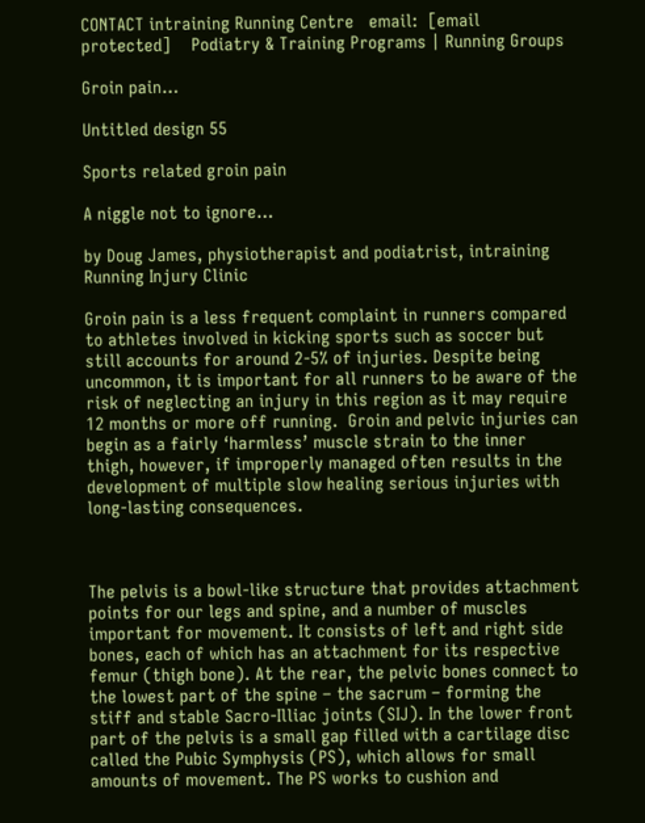CONTACT intraining Running Centre   email:  [email protected]    Podiatry & Training Programs | Running Groups

Groin pain…

Untitled design 55

Sports related groin pain

A niggle not to ignore…

by Doug James, physiotherapist and podiatrist, intraining Running Injury Clinic

Groin pain is a less frequent complaint in runners compared to athletes involved in kicking sports such as soccer but still accounts for around 2-5% of injuries. Despite being uncommon, it is important for all runners to be aware of the risk of neglecting an injury in this region as it may require 12 months or more off running.  Groin and pelvic injuries can begin as a fairly ‘harmless’ muscle strain to the inner thigh, however, if improperly managed often results in the development of multiple slow healing serious injuries with long-lasting consequences.



The pelvis is a bowl-like structure that provides attachment points for our legs and spine, and a number of muscles important for movement. It consists of left and right side bones, each of which has an attachment for its respective femur (thigh bone). At the rear, the pelvic bones connect to the lowest part of the spine – the sacrum – forming the stiff and stable Sacro-Illiac joints (SIJ). In the lower front part of the pelvis is a small gap filled with a cartilage disc called the Pubic Symphysis (PS), which allows for small amounts of movement. The PS works to cushion and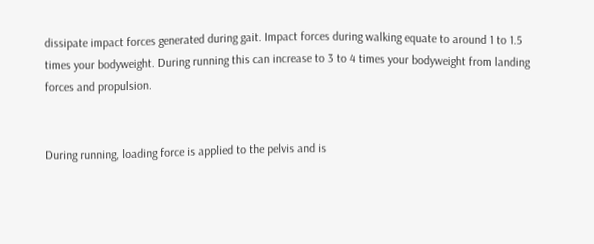dissipate impact forces generated during gait. Impact forces during walking equate to around 1 to 1.5 times your bodyweight. During running this can increase to 3 to 4 times your bodyweight from landing forces and propulsion.


During running, loading force is applied to the pelvis and is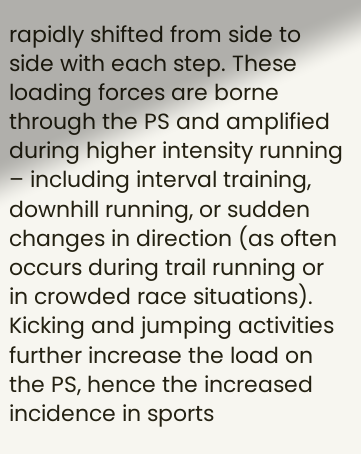rapidly shifted from side to side with each step. These loading forces are borne through the PS and amplified during higher intensity running – including interval training, downhill running, or sudden changes in direction (as often occurs during trail running or in crowded race situations). Kicking and jumping activities further increase the load on the PS, hence the increased incidence in sports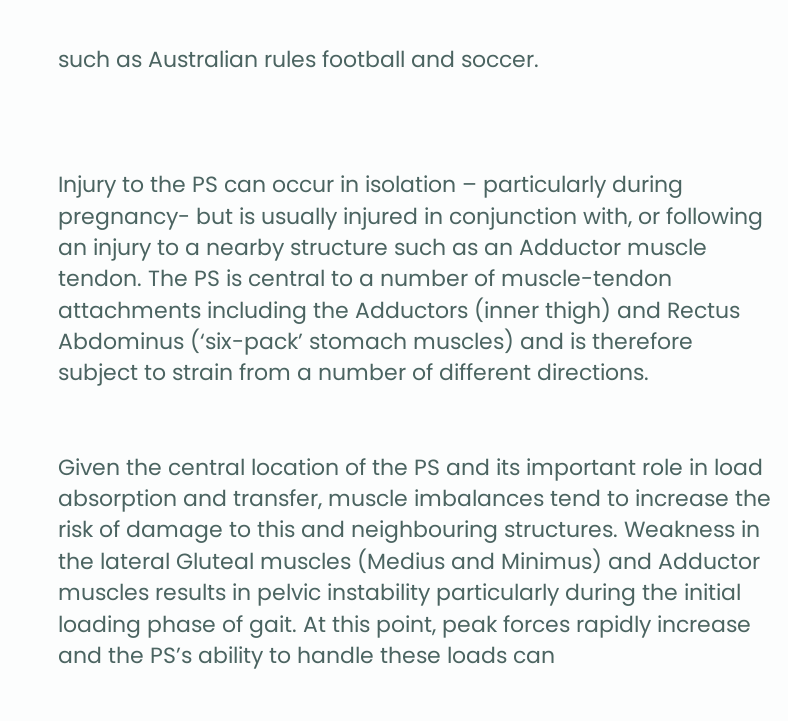such as Australian rules football and soccer.



Injury to the PS can occur in isolation – particularly during pregnancy- but is usually injured in conjunction with, or following an injury to a nearby structure such as an Adductor muscle tendon. The PS is central to a number of muscle-tendon attachments including the Adductors (inner thigh) and Rectus Abdominus (‘six-pack’ stomach muscles) and is therefore subject to strain from a number of different directions.


Given the central location of the PS and its important role in load absorption and transfer, muscle imbalances tend to increase the risk of damage to this and neighbouring structures. Weakness in the lateral Gluteal muscles (Medius and Minimus) and Adductor muscles results in pelvic instability particularly during the initial loading phase of gait. At this point, peak forces rapidly increase and the PS’s ability to handle these loads can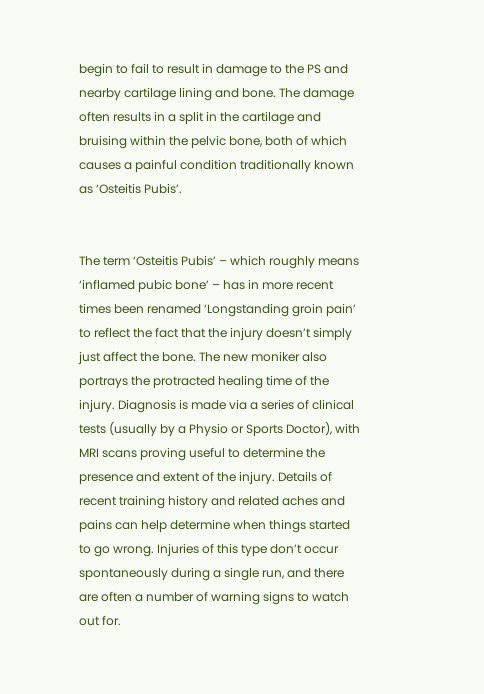begin to fail to result in damage to the PS and nearby cartilage lining and bone. The damage often results in a split in the cartilage and bruising within the pelvic bone, both of which causes a painful condition traditionally known as ‘Osteitis Pubis’.


The term ‘Osteitis Pubis’ – which roughly means ‘inflamed pubic bone’ – has in more recent times been renamed ‘Longstanding groin pain’ to reflect the fact that the injury doesn’t simply just affect the bone. The new moniker also portrays the protracted healing time of the injury. Diagnosis is made via a series of clinical tests (usually by a Physio or Sports Doctor), with MRI scans proving useful to determine the presence and extent of the injury. Details of recent training history and related aches and pains can help determine when things started to go wrong. Injuries of this type don’t occur spontaneously during a single run, and there are often a number of warning signs to watch out for.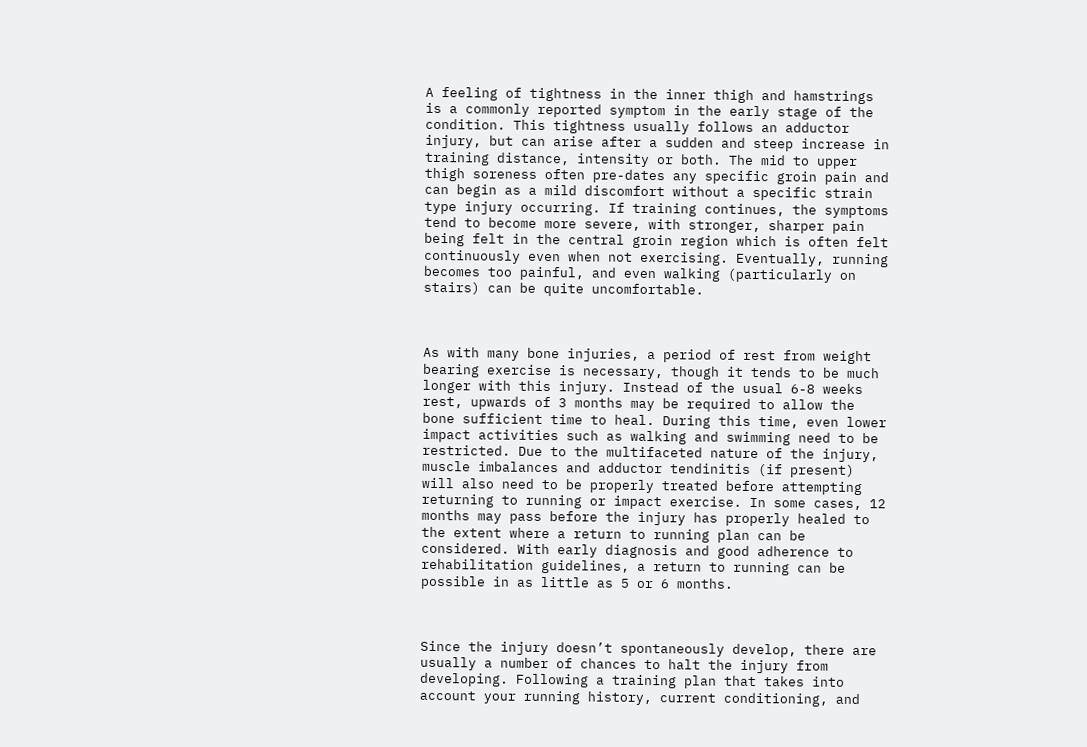A feeling of tightness in the inner thigh and hamstrings is a commonly reported symptom in the early stage of the condition. This tightness usually follows an adductor injury, but can arise after a sudden and steep increase in training distance, intensity or both. The mid to upper thigh soreness often pre-dates any specific groin pain and can begin as a mild discomfort without a specific strain type injury occurring. If training continues, the symptoms tend to become more severe, with stronger, sharper pain being felt in the central groin region which is often felt continuously even when not exercising. Eventually, running becomes too painful, and even walking (particularly on stairs) can be quite uncomfortable.



As with many bone injuries, a period of rest from weight bearing exercise is necessary, though it tends to be much longer with this injury. Instead of the usual 6-8 weeks rest, upwards of 3 months may be required to allow the bone sufficient time to heal. During this time, even lower impact activities such as walking and swimming need to be restricted. Due to the multifaceted nature of the injury, muscle imbalances and adductor tendinitis (if present) will also need to be properly treated before attempting returning to running or impact exercise. In some cases, 12 months may pass before the injury has properly healed to the extent where a return to running plan can be considered. With early diagnosis and good adherence to rehabilitation guidelines, a return to running can be possible in as little as 5 or 6 months.



Since the injury doesn’t spontaneously develop, there are usually a number of chances to halt the injury from developing. Following a training plan that takes into account your running history, current conditioning, and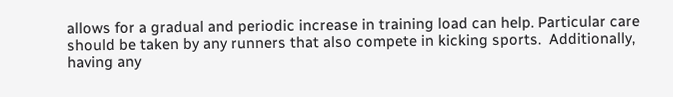allows for a gradual and periodic increase in training load can help. Particular care should be taken by any runners that also compete in kicking sports.  Additionally, having any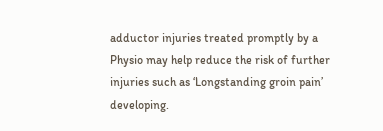adductor injuries treated promptly by a Physio may help reduce the risk of further injuries such as ‘Longstanding groin pain’ developing.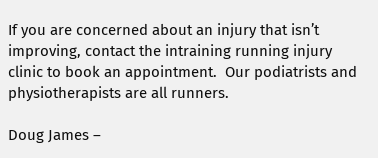If you are concerned about an injury that isn’t improving, contact the intraining running injury clinic to book an appointment.  Our podiatrists and physiotherapists are all runners.

Doug James –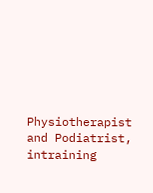Physiotherapist and Podiatrist, intraining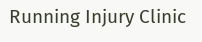Running Injury Clinic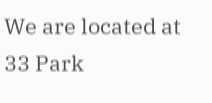We are located at 33 Park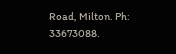Road, Milton. Ph: 33673088.